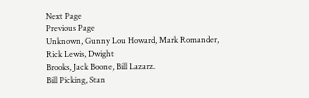Next Page
Previous Page
Unknown, Gunny Lou Howard, Mark Romander, Rick Lewis, Dwight
Brooks, Jack Boone, Bill Lazarz.
Bill Picking, Stan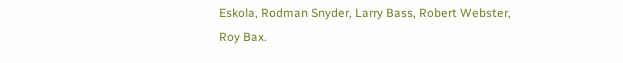Eskola, Rodman Snyder, Larry Bass, Robert Webster,
Roy Bax.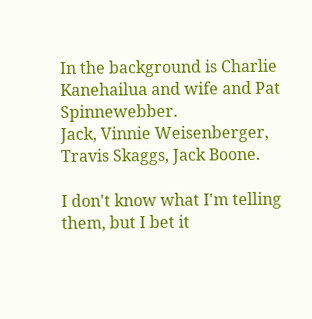In the background is Charlie Kanehailua and wife and Pat Spinnewebber.
Jack, Vinnie Weisenberger, Travis Skaggs, Jack Boone.

I don't know what I'm telling them, but I bet it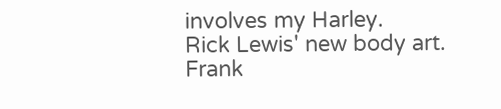involves my Harley.
Rick Lewis' new body art.
Frank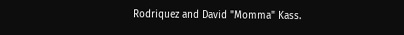Rodriquez and David "Momma" Kass.